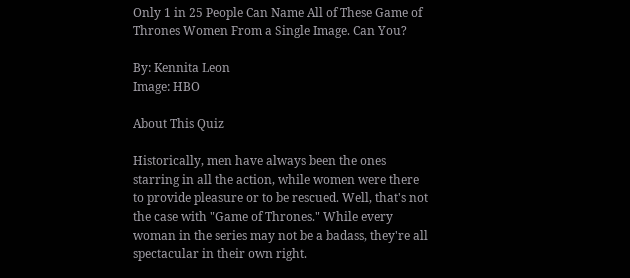Only 1 in 25 People Can Name All of These Game of Thrones Women From a Single Image. Can You?

By: Kennita Leon
Image: HBO

About This Quiz

Historically, men have always been the ones starring in all the action, while women were there to provide pleasure or to be rescued. Well, that's not the case with "Game of Thrones." While every woman in the series may not be a badass, they're all spectacular in their own right.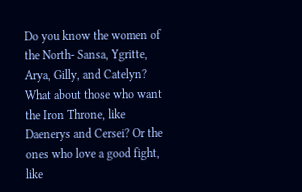Do you know the women of the North- Sansa, Ygritte, Arya, Gilly, and Catelyn? What about those who want the Iron Throne, like Daenerys and Cersei? Or the ones who love a good fight, like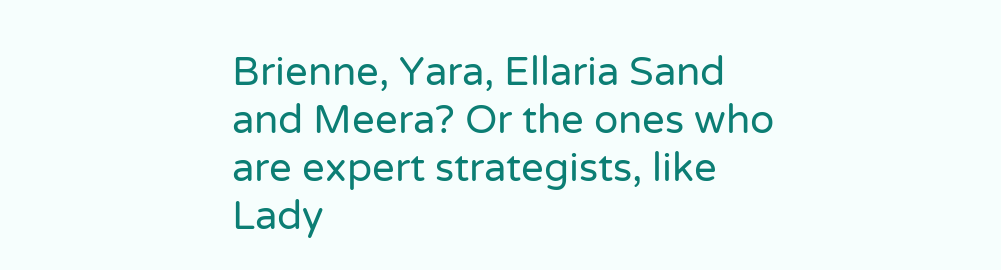Brienne, Yara, Ellaria Sand and Meera? Or the ones who are expert strategists, like Lady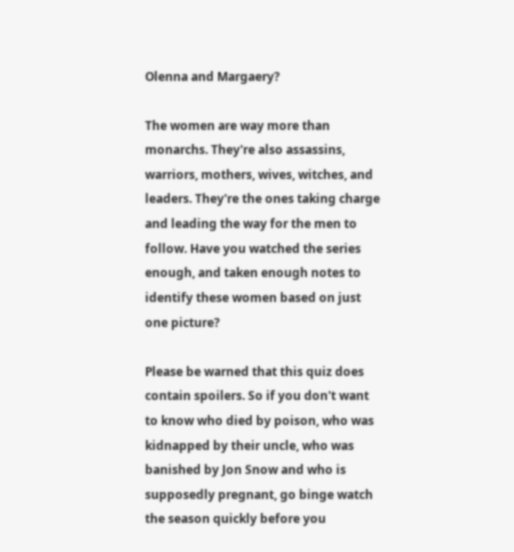Olenna and Margaery?

The women are way more than monarchs. They're also assassins, warriors, mothers, wives, witches, and leaders. They're the ones taking charge and leading the way for the men to follow. Have you watched the series enough, and taken enough notes to identify these women based on just one picture?

Please be warned that this quiz does contain spoilers. So if you don't want to know who died by poison, who was kidnapped by their uncle, who was banished by Jon Snow and who is supposedly pregnant, go binge watch the season quickly before you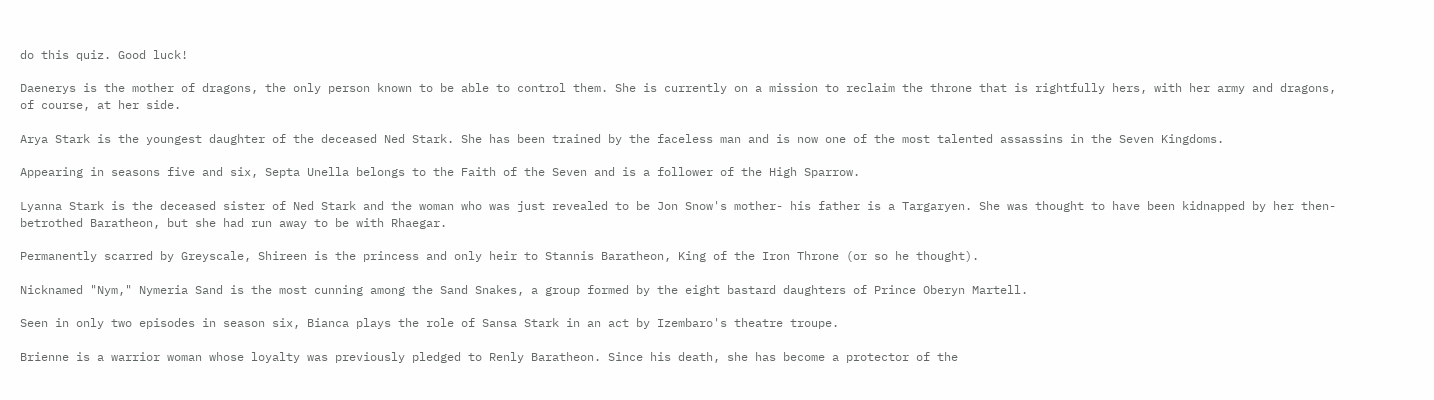do this quiz. Good luck!

Daenerys is the mother of dragons, the only person known to be able to control them. She is currently on a mission to reclaim the throne that is rightfully hers, with her army and dragons, of course, at her side.

Arya Stark is the youngest daughter of the deceased Ned Stark. She has been trained by the faceless man and is now one of the most talented assassins in the Seven Kingdoms.

Appearing in seasons five and six, Septa Unella belongs to the Faith of the Seven and is a follower of the High Sparrow.

Lyanna Stark is the deceased sister of Ned Stark and the woman who was just revealed to be Jon Snow's mother- his father is a Targaryen. She was thought to have been kidnapped by her then-betrothed Baratheon, but she had run away to be with Rhaegar.

Permanently scarred by Greyscale, Shireen is the princess and only heir to Stannis Baratheon, King of the Iron Throne (or so he thought).

Nicknamed "Nym," Nymeria Sand is the most cunning among the Sand Snakes, a group formed by the eight bastard daughters of Prince Oberyn Martell.

Seen in only two episodes in season six, Bianca plays the role of Sansa Stark in an act by Izembaro's theatre troupe.

Brienne is a warrior woman whose loyalty was previously pledged to Renly Baratheon. Since his death, she has become a protector of the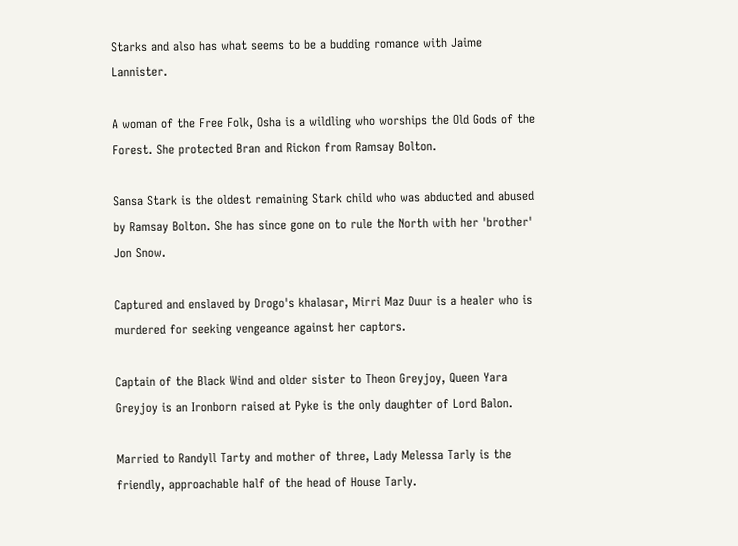Starks and also has what seems to be a budding romance with Jaime Lannister.

A woman of the Free Folk, Osha is a wildling who worships the Old Gods of the Forest. She protected Bran and Rickon from Ramsay Bolton.

Sansa Stark is the oldest remaining Stark child who was abducted and abused by Ramsay Bolton. She has since gone on to rule the North with her 'brother' Jon Snow.

Captured and enslaved by Drogo's khalasar, Mirri Maz Duur is a healer who is murdered for seeking vengeance against her captors.

Captain of the Black Wind and older sister to Theon Greyjoy, Queen Yara Greyjoy is an Ironborn raised at Pyke is the only daughter of Lord Balon.

Married to Randyll Tarty and mother of three, Lady Melessa Tarly is the friendly, approachable half of the head of House Tarly.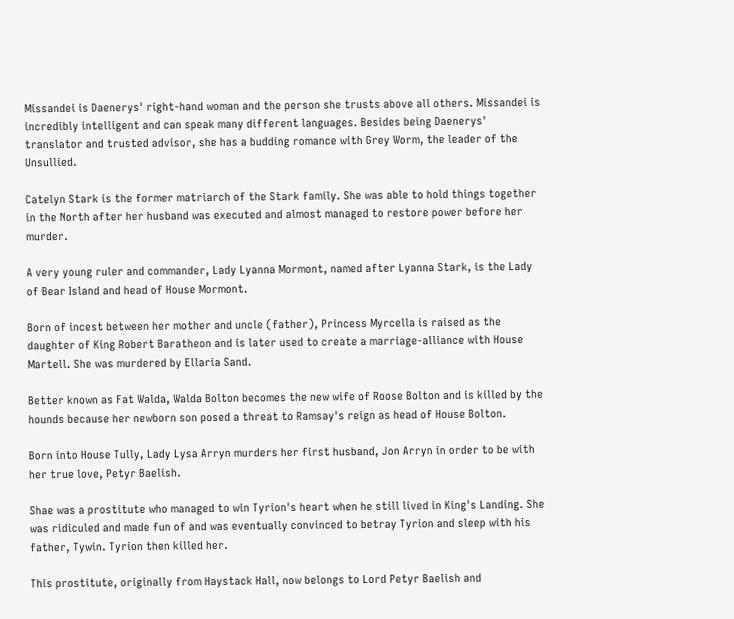Missandei is Daenerys' right-hand woman and the person she trusts above all others. Missandei is incredibly intelligent and can speak many different languages. Besides being Daenerys' translator and trusted advisor, she has a budding romance with Grey Worm, the leader of the Unsullied.

Catelyn Stark is the former matriarch of the Stark family. She was able to hold things together in the North after her husband was executed and almost managed to restore power before her murder.

A very young ruler and commander, Lady Lyanna Mormont, named after Lyanna Stark, is the Lady of Bear Island and head of House Mormont.

Born of incest between her mother and uncle (father), Princess Myrcella is raised as the daughter of King Robert Baratheon and is later used to create a marriage-alliance with House Martell. She was murdered by Ellaria Sand.

Better known as Fat Walda, Walda Bolton becomes the new wife of Roose Bolton and is killed by the hounds because her newborn son posed a threat to Ramsay's reign as head of House Bolton.

Born into House Tully, Lady Lysa Arryn murders her first husband, Jon Arryn in order to be with her true love, Petyr Baelish.

Shae was a prostitute who managed to win Tyrion's heart when he still lived in King's Landing. She was ridiculed and made fun of and was eventually convinced to betray Tyrion and sleep with his father, Tywin. Tyrion then killed her.

This prostitute, originally from Haystack Hall, now belongs to Lord Petyr Baelish and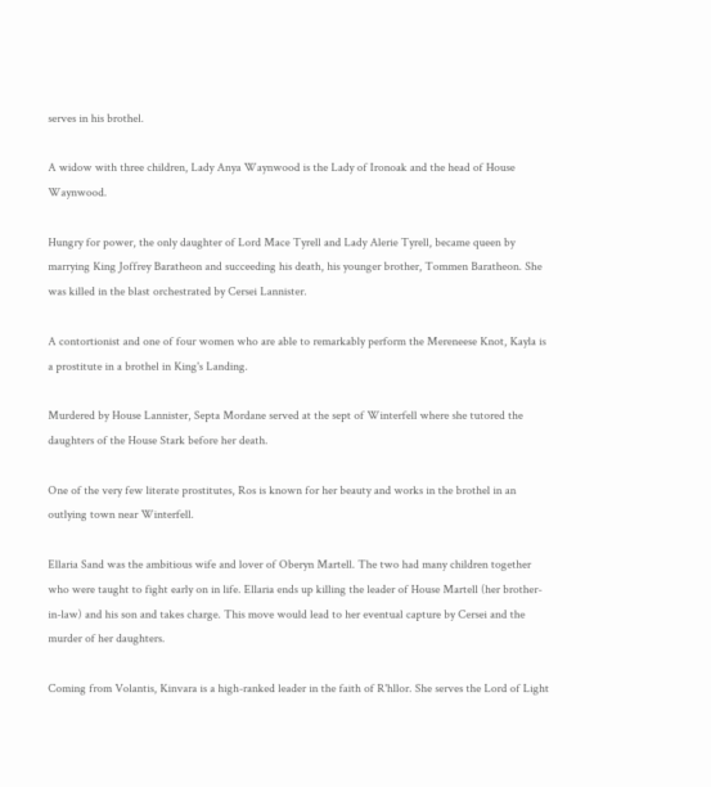serves in his brothel.

A widow with three children, Lady Anya Waynwood is the Lady of Ironoak and the head of House Waynwood.

Hungry for power, the only daughter of Lord Mace Tyrell and Lady Alerie Tyrell, became queen by marrying King Joffrey Baratheon and succeeding his death, his younger brother, Tommen Baratheon. She was killed in the blast orchestrated by Cersei Lannister.

A contortionist and one of four women who are able to remarkably perform the Mereneese Knot, Kayla is a prostitute in a brothel in King's Landing.

Murdered by House Lannister, Septa Mordane served at the sept of Winterfell where she tutored the daughters of the House Stark before her death.

One of the very few literate prostitutes, Ros is known for her beauty and works in the brothel in an outlying town near Winterfell.

Ellaria Sand was the ambitious wife and lover of Oberyn Martell. The two had many children together who were taught to fight early on in life. Ellaria ends up killing the leader of House Martell (her brother-in-law) and his son and takes charge. This move would lead to her eventual capture by Cersei and the murder of her daughters.

Coming from Volantis, Kinvara is a high-ranked leader in the faith of R'hllor. She serves the Lord of Light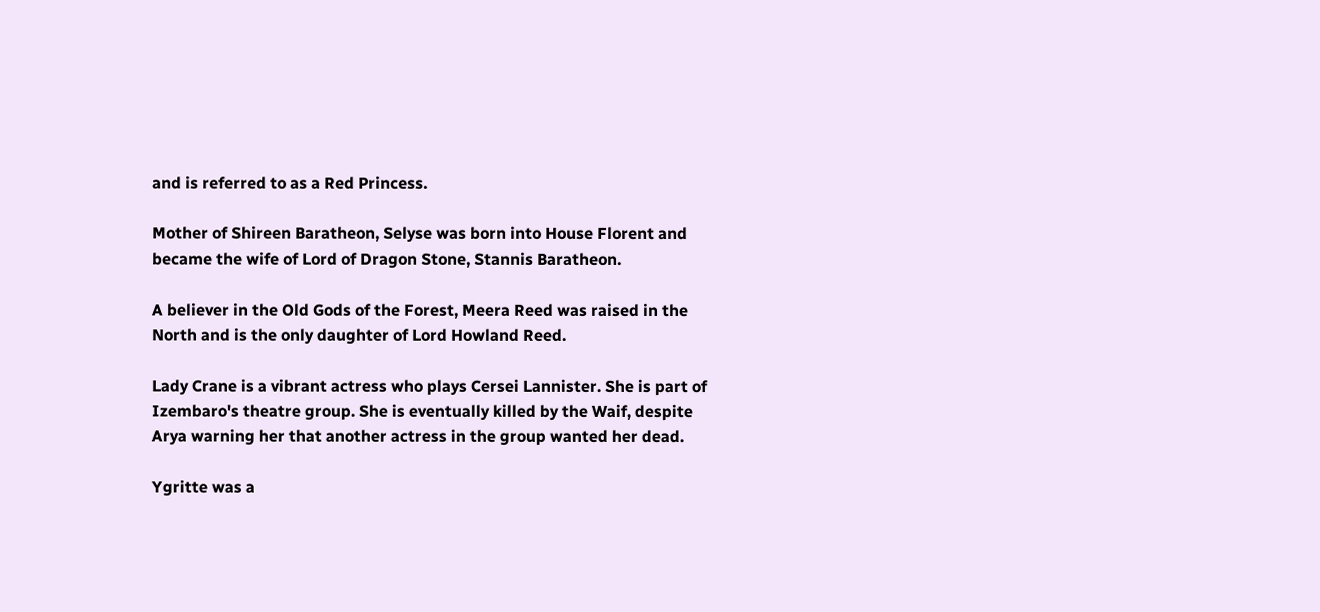and is referred to as a Red Princess.

Mother of Shireen Baratheon, Selyse was born into House Florent and became the wife of Lord of Dragon Stone, Stannis Baratheon.

A believer in the Old Gods of the Forest, Meera Reed was raised in the North and is the only daughter of Lord Howland Reed.

Lady Crane is a vibrant actress who plays Cersei Lannister. She is part of Izembaro's theatre group. She is eventually killed by the Waif, despite Arya warning her that another actress in the group wanted her dead.

Ygritte was a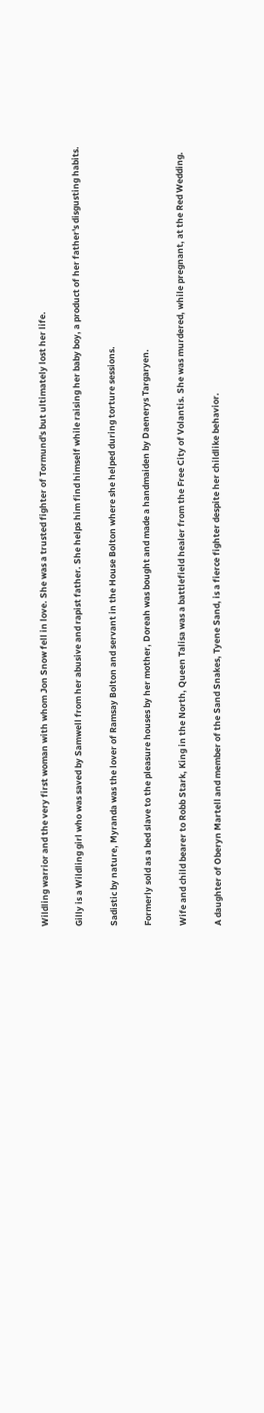Wildling warrior and the very first woman with whom Jon Snow fell in love. She was a trusted fighter of Tormund's but ultimately lost her life.

Gilly is a Wildling girl who was saved by Samwell from her abusive and rapist father. She helps him find himself while raising her baby boy, a product of her father's disgusting habits.

Sadistic by nature, Myranda was the lover of Ramsay Bolton and servant in the House Bolton where she helped during torture sessions.

Formerly sold as a bed slave to the pleasure houses by her mother, Doreah was bought and made a handmaiden by Daenerys Targaryen.

Wife and child bearer to Robb Stark, King in the North, Queen Talisa was a battlefield healer from the Free City of Volantis. She was murdered, while pregnant, at the Red Wedding.

A daughter of Oberyn Martell and member of the Sand Snakes, Tyene Sand, is a fierce fighter despite her childlike behavior.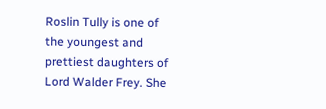Roslin Tully is one of the youngest and prettiest daughters of Lord Walder Frey. She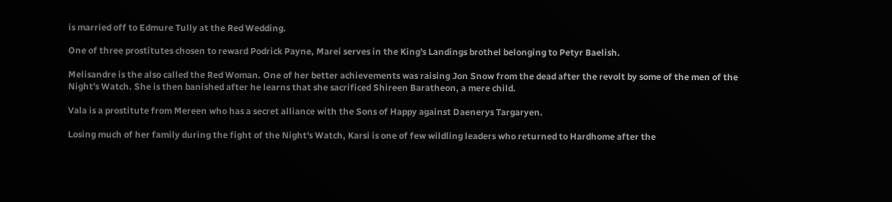is married off to Edmure Tully at the Red Wedding.

One of three prostitutes chosen to reward Podrick Payne, Marei serves in the King's Landings brothel belonging to Petyr Baelish.

Melisandre is the also called the Red Woman. One of her better achievements was raising Jon Snow from the dead after the revolt by some of the men of the Night's Watch. She is then banished after he learns that she sacrificed Shireen Baratheon, a mere child.

Vala is a prostitute from Mereen who has a secret alliance with the Sons of Happy against Daenerys Targaryen.

Losing much of her family during the fight of the Night's Watch, Karsi is one of few wildling leaders who returned to Hardhome after the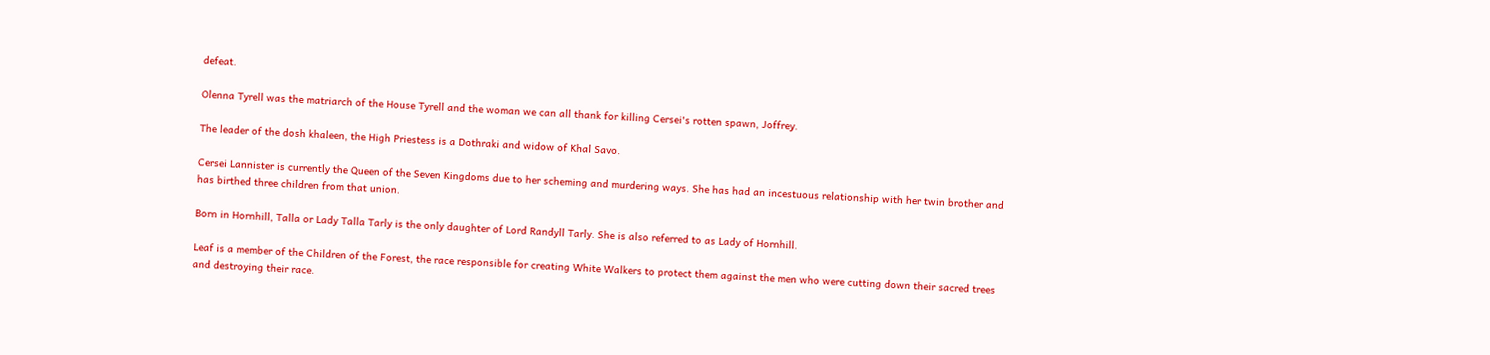defeat.

Olenna Tyrell was the matriarch of the House Tyrell and the woman we can all thank for killing Cersei's rotten spawn, Joffrey.

The leader of the dosh khaleen, the High Priestess is a Dothraki and widow of Khal Savo.

Cersei Lannister is currently the Queen of the Seven Kingdoms due to her scheming and murdering ways. She has had an incestuous relationship with her twin brother and has birthed three children from that union.

Born in Hornhill, Talla or Lady Talla Tarly is the only daughter of Lord Randyll Tarly. She is also referred to as Lady of Hornhill.

Leaf is a member of the Children of the Forest, the race responsible for creating White Walkers to protect them against the men who were cutting down their sacred trees and destroying their race.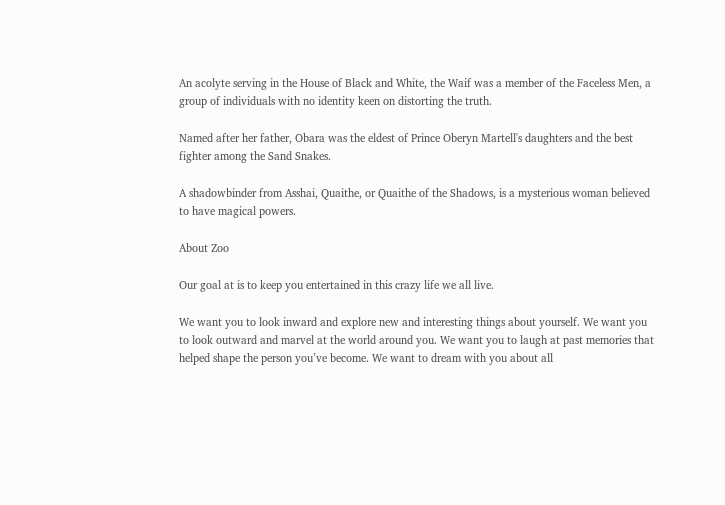An acolyte serving in the House of Black and White, the Waif was a member of the Faceless Men, a group of individuals with no identity keen on distorting the truth.

Named after her father, Obara was the eldest of Prince Oberyn Martell's daughters and the best fighter among the Sand Snakes.

A shadowbinder from Asshai, Quaithe, or Quaithe of the Shadows, is a mysterious woman believed to have magical powers.

About Zoo

Our goal at is to keep you entertained in this crazy life we all live.

We want you to look inward and explore new and interesting things about yourself. We want you to look outward and marvel at the world around you. We want you to laugh at past memories that helped shape the person you’ve become. We want to dream with you about all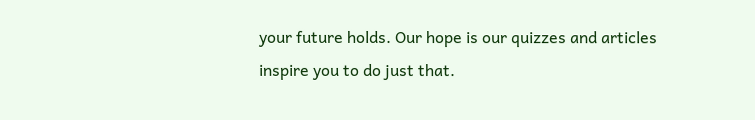your future holds. Our hope is our quizzes and articles inspire you to do just that.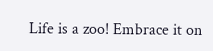Life is a zoo! Embrace it on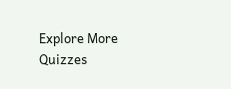Explore More Quizzes